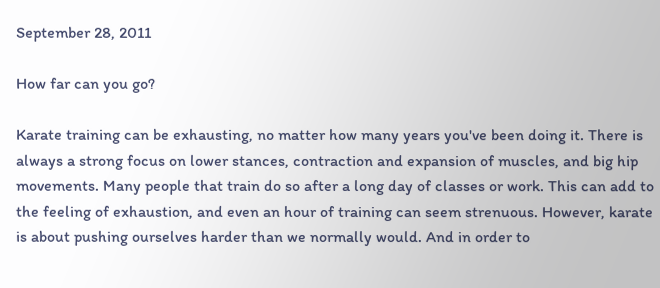September 28, 2011

How far can you go?

Karate training can be exhausting, no matter how many years you've been doing it. There is always a strong focus on lower stances, contraction and expansion of muscles, and big hip movements. Many people that train do so after a long day of classes or work. This can add to the feeling of exhaustion, and even an hour of training can seem strenuous. However, karate is about pushing ourselves harder than we normally would. And in order to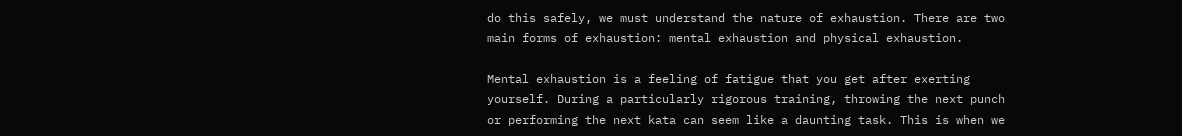do this safely, we must understand the nature of exhaustion. There are two main forms of exhaustion: mental exhaustion and physical exhaustion.

Mental exhaustion is a feeling of fatigue that you get after exerting yourself. During a particularly rigorous training, throwing the next punch or performing the next kata can seem like a daunting task. This is when we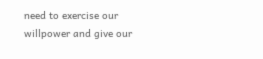need to exercise our willpower and give our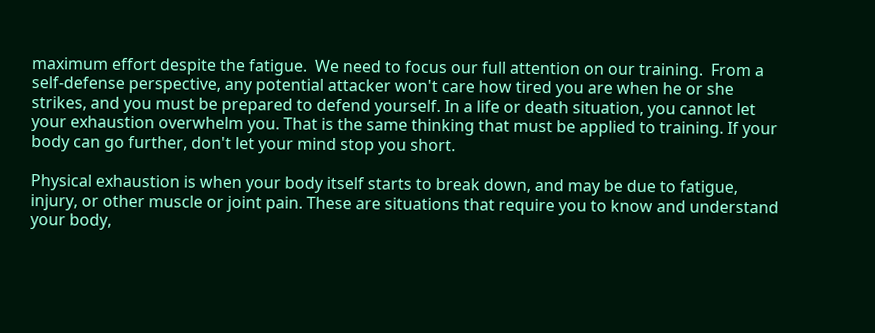maximum effort despite the fatigue.  We need to focus our full attention on our training.  From a self-defense perspective, any potential attacker won't care how tired you are when he or she strikes, and you must be prepared to defend yourself. In a life or death situation, you cannot let your exhaustion overwhelm you. That is the same thinking that must be applied to training. If your body can go further, don't let your mind stop you short.

Physical exhaustion is when your body itself starts to break down, and may be due to fatigue, injury, or other muscle or joint pain. These are situations that require you to know and understand your body,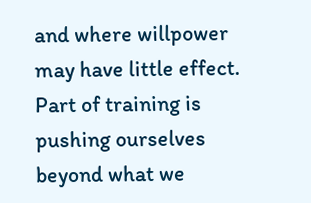and where willpower may have little effect. Part of training is pushing ourselves beyond what we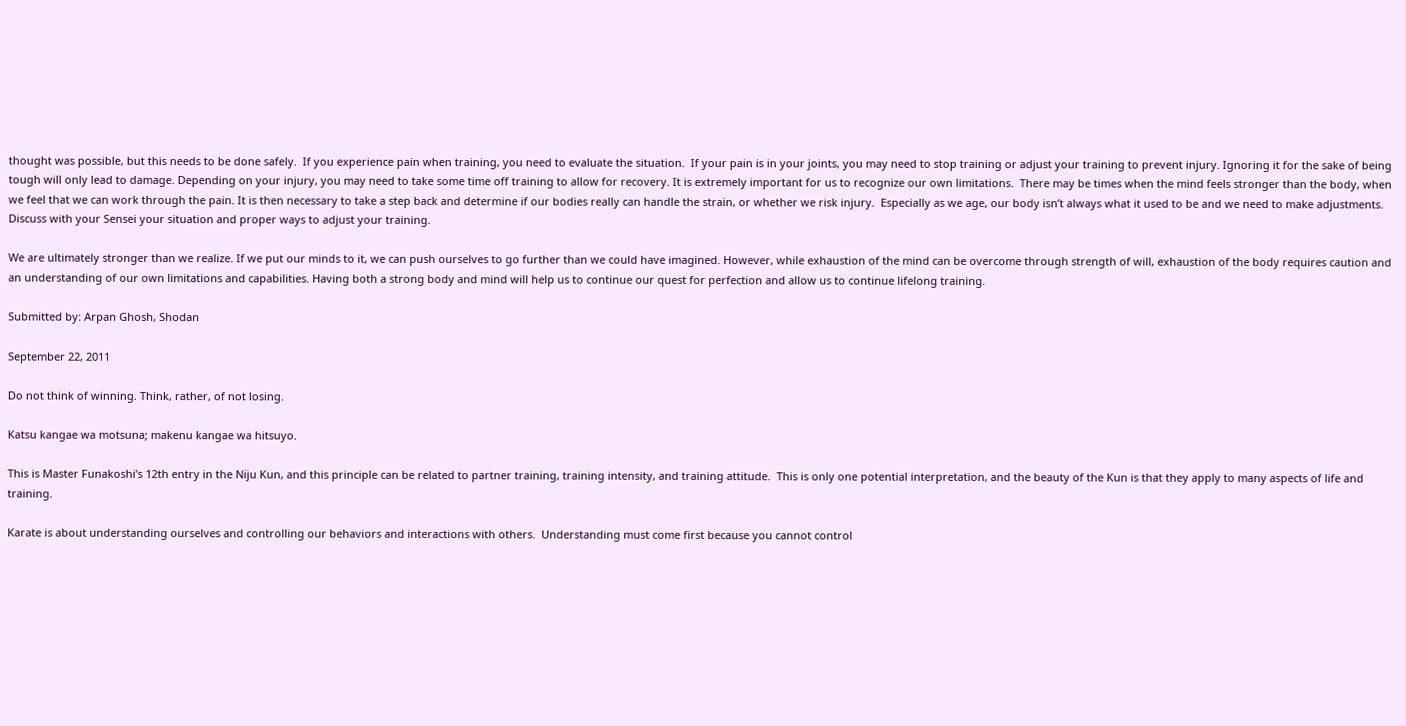thought was possible, but this needs to be done safely.  If you experience pain when training, you need to evaluate the situation.  If your pain is in your joints, you may need to stop training or adjust your training to prevent injury. Ignoring it for the sake of being tough will only lead to damage. Depending on your injury, you may need to take some time off training to allow for recovery. It is extremely important for us to recognize our own limitations.  There may be times when the mind feels stronger than the body, when we feel that we can work through the pain. It is then necessary to take a step back and determine if our bodies really can handle the strain, or whether we risk injury.  Especially as we age, our body isn’t always what it used to be and we need to make adjustments.  Discuss with your Sensei your situation and proper ways to adjust your training.

We are ultimately stronger than we realize. If we put our minds to it, we can push ourselves to go further than we could have imagined. However, while exhaustion of the mind can be overcome through strength of will, exhaustion of the body requires caution and an understanding of our own limitations and capabilities. Having both a strong body and mind will help us to continue our quest for perfection and allow us to continue lifelong training.

Submitted by: Arpan Ghosh, Shodan

September 22, 2011

Do not think of winning. Think, rather, of not losing.

Katsu kangae wa motsuna; makenu kangae wa hitsuyo.

This is Master Funakoshi’s 12th entry in the Niju Kun, and this principle can be related to partner training, training intensity, and training attitude.  This is only one potential interpretation, and the beauty of the Kun is that they apply to many aspects of life and training.

Karate is about understanding ourselves and controlling our behaviors and interactions with others.  Understanding must come first because you cannot control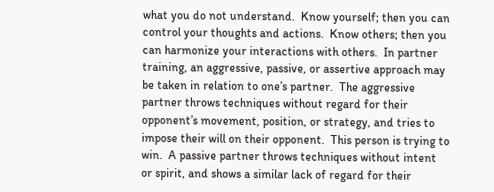what you do not understand.  Know yourself; then you can control your thoughts and actions.  Know others; then you can harmonize your interactions with others.  In partner training, an aggressive, passive, or assertive approach may be taken in relation to one’s partner.  The aggressive partner throws techniques without regard for their opponent’s movement, position, or strategy, and tries to impose their will on their opponent.  This person is trying to win.  A passive partner throws techniques without intent or spirit, and shows a similar lack of regard for their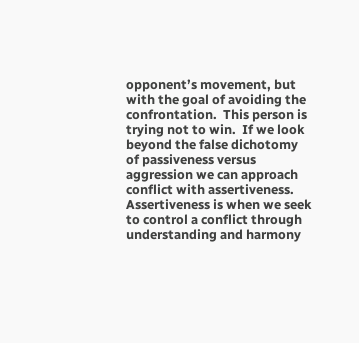opponent’s movement, but with the goal of avoiding the confrontation.  This person is trying not to win.  If we look beyond the false dichotomy of passiveness versus aggression we can approach conflict with assertiveness.  Assertiveness is when we seek to control a conflict through understanding and harmony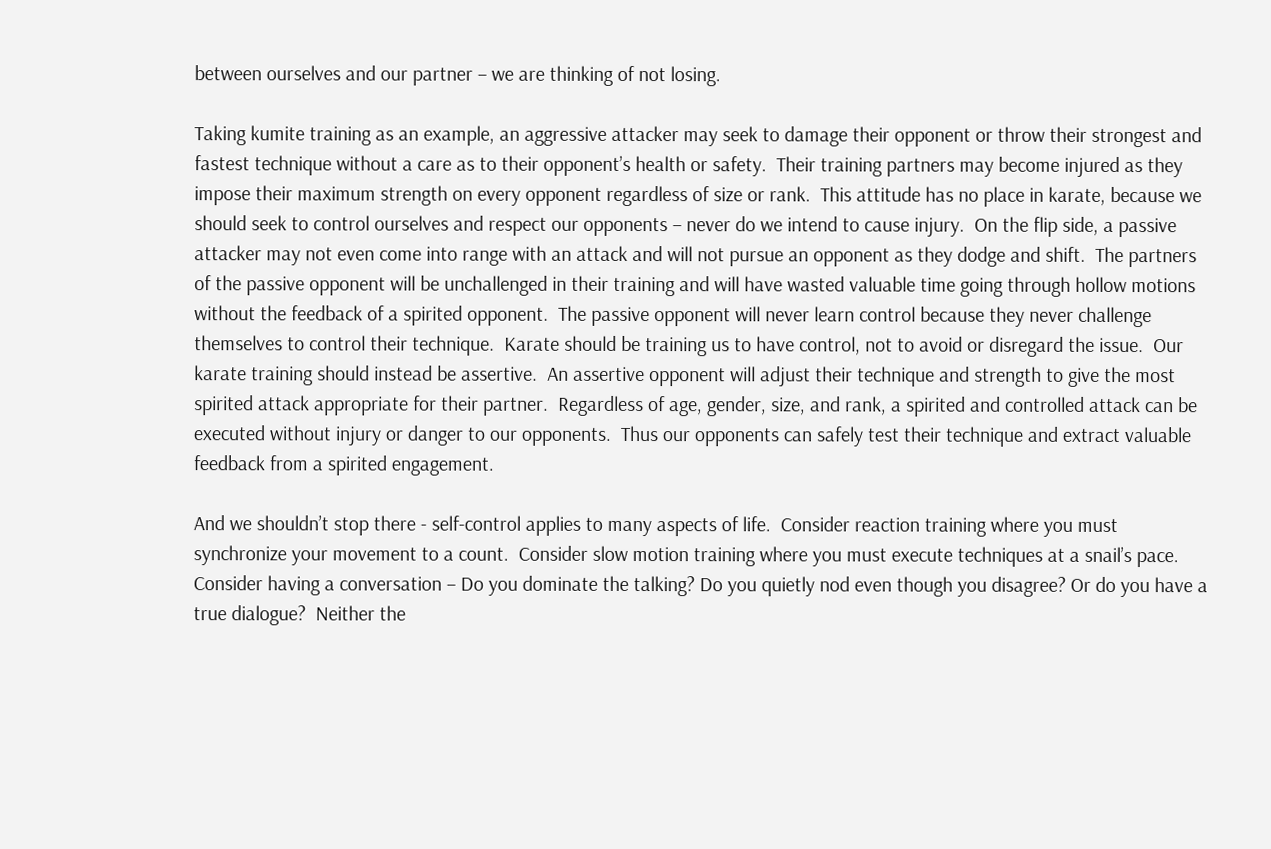between ourselves and our partner – we are thinking of not losing.

Taking kumite training as an example, an aggressive attacker may seek to damage their opponent or throw their strongest and fastest technique without a care as to their opponent’s health or safety.  Their training partners may become injured as they impose their maximum strength on every opponent regardless of size or rank.  This attitude has no place in karate, because we should seek to control ourselves and respect our opponents – never do we intend to cause injury.  On the flip side, a passive attacker may not even come into range with an attack and will not pursue an opponent as they dodge and shift.  The partners of the passive opponent will be unchallenged in their training and will have wasted valuable time going through hollow motions without the feedback of a spirited opponent.  The passive opponent will never learn control because they never challenge themselves to control their technique.  Karate should be training us to have control, not to avoid or disregard the issue.  Our karate training should instead be assertive.  An assertive opponent will adjust their technique and strength to give the most spirited attack appropriate for their partner.  Regardless of age, gender, size, and rank, a spirited and controlled attack can be executed without injury or danger to our opponents.  Thus our opponents can safely test their technique and extract valuable feedback from a spirited engagement.

And we shouldn’t stop there - self-control applies to many aspects of life.  Consider reaction training where you must synchronize your movement to a count.  Consider slow motion training where you must execute techniques at a snail’s pace.  Consider having a conversation – Do you dominate the talking? Do you quietly nod even though you disagree? Or do you have a true dialogue?  Neither the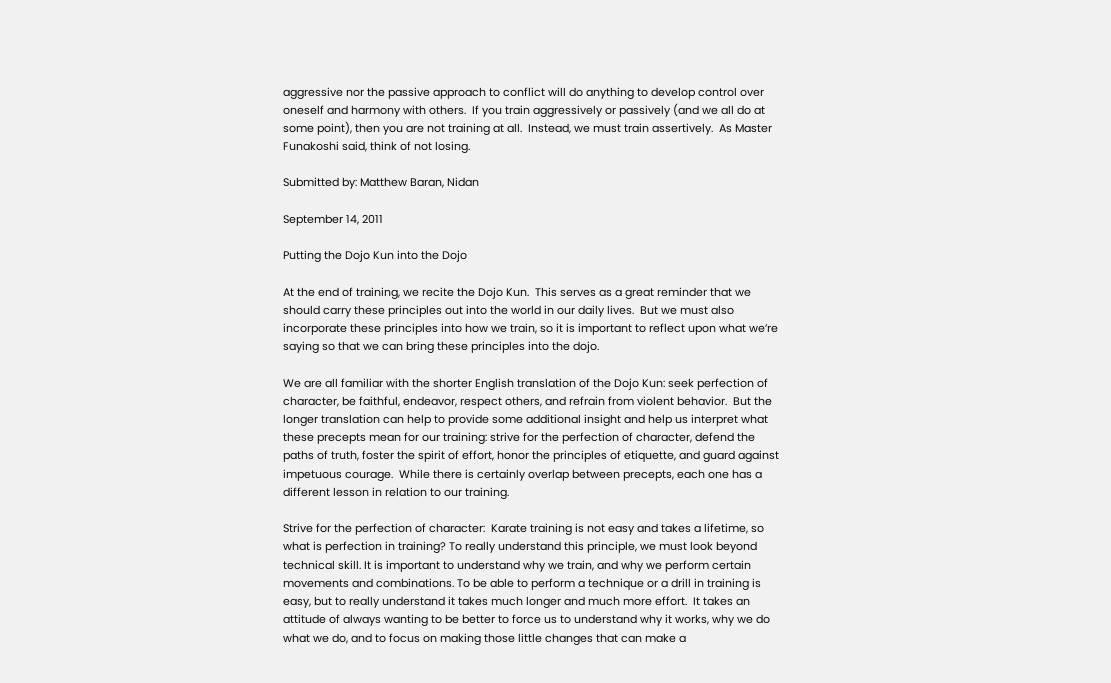aggressive nor the passive approach to conflict will do anything to develop control over oneself and harmony with others.  If you train aggressively or passively (and we all do at some point), then you are not training at all.  Instead, we must train assertively.  As Master Funakoshi said, think of not losing.

Submitted by: Matthew Baran, Nidan

September 14, 2011

Putting the Dojo Kun into the Dojo

At the end of training, we recite the Dojo Kun.  This serves as a great reminder that we should carry these principles out into the world in our daily lives.  But we must also incorporate these principles into how we train, so it is important to reflect upon what we’re saying so that we can bring these principles into the dojo.

We are all familiar with the shorter English translation of the Dojo Kun: seek perfection of character, be faithful, endeavor, respect others, and refrain from violent behavior.  But the longer translation can help to provide some additional insight and help us interpret what these precepts mean for our training: strive for the perfection of character, defend the paths of truth, foster the spirit of effort, honor the principles of etiquette, and guard against impetuous courage.  While there is certainly overlap between precepts, each one has a different lesson in relation to our training.

Strive for the perfection of character:  Karate training is not easy and takes a lifetime, so what is perfection in training? To really understand this principle, we must look beyond technical skill. It is important to understand why we train, and why we perform certain movements and combinations. To be able to perform a technique or a drill in training is easy, but to really understand it takes much longer and much more effort.  It takes an attitude of always wanting to be better to force us to understand why it works, why we do what we do, and to focus on making those little changes that can make a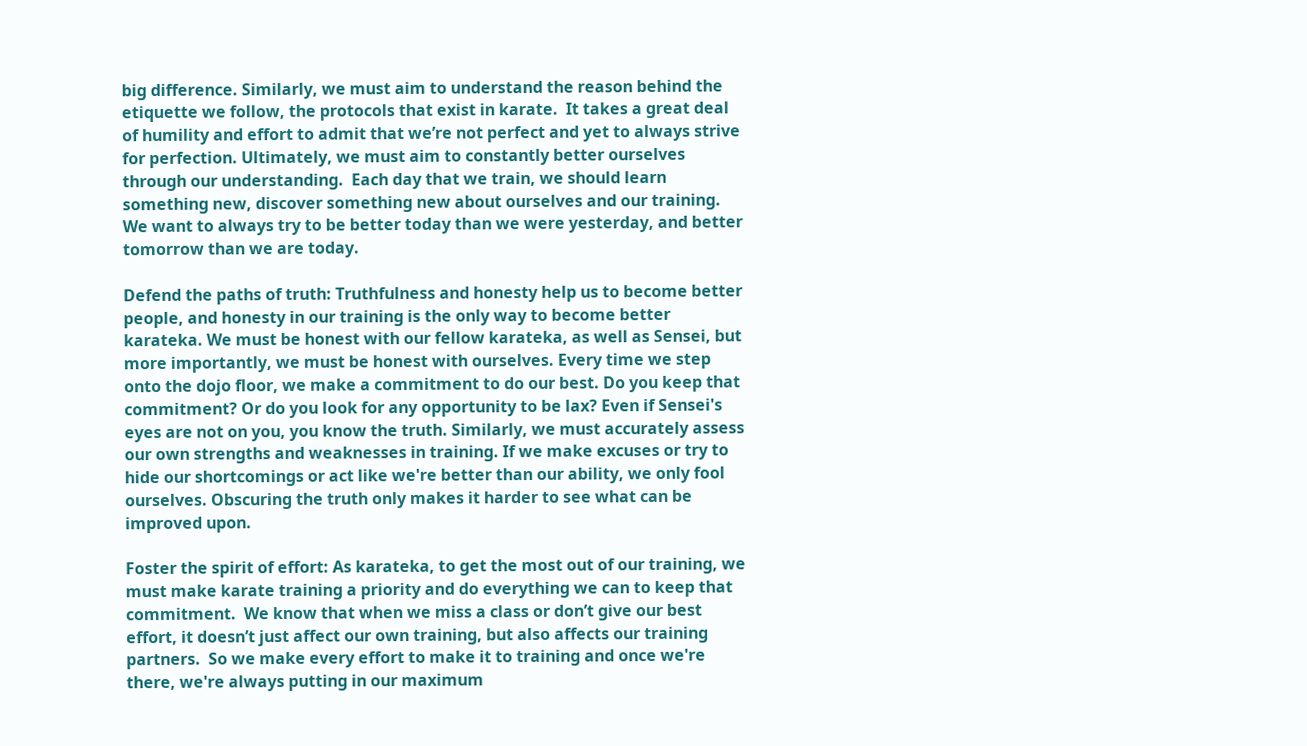big difference. Similarly, we must aim to understand the reason behind the etiquette we follow, the protocols that exist in karate.  It takes a great deal of humility and effort to admit that we’re not perfect and yet to always strive for perfection. Ultimately, we must aim to constantly better ourselves through our understanding.  Each day that we train, we should learn something new, discover something new about ourselves and our training. We want to always try to be better today than we were yesterday, and better tomorrow than we are today.

Defend the paths of truth: Truthfulness and honesty help us to become better people, and honesty in our training is the only way to become better karateka. We must be honest with our fellow karateka, as well as Sensei, but more importantly, we must be honest with ourselves. Every time we step onto the dojo floor, we make a commitment to do our best. Do you keep that commitment? Or do you look for any opportunity to be lax? Even if Sensei's eyes are not on you, you know the truth. Similarly, we must accurately assess our own strengths and weaknesses in training. If we make excuses or try to hide our shortcomings or act like we're better than our ability, we only fool ourselves. Obscuring the truth only makes it harder to see what can be improved upon.

Foster the spirit of effort: As karateka, to get the most out of our training, we must make karate training a priority and do everything we can to keep that commitment.  We know that when we miss a class or don’t give our best effort, it doesn’t just affect our own training, but also affects our training partners.  So we make every effort to make it to training and once we're there, we're always putting in our maximum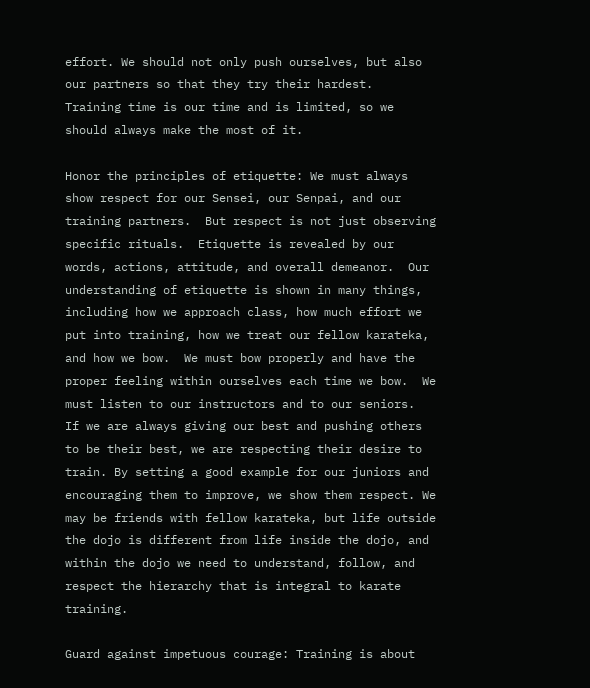effort. We should not only push ourselves, but also our partners so that they try their hardest.  Training time is our time and is limited, so we should always make the most of it.

Honor the principles of etiquette: We must always show respect for our Sensei, our Senpai, and our training partners.  But respect is not just observing specific rituals.  Etiquette is revealed by our words, actions, attitude, and overall demeanor.  Our understanding of etiquette is shown in many things, including how we approach class, how much effort we put into training, how we treat our fellow karateka, and how we bow.  We must bow properly and have the proper feeling within ourselves each time we bow.  We must listen to our instructors and to our seniors.  If we are always giving our best and pushing others to be their best, we are respecting their desire to train. By setting a good example for our juniors and encouraging them to improve, we show them respect. We may be friends with fellow karateka, but life outside the dojo is different from life inside the dojo, and within the dojo we need to understand, follow, and respect the hierarchy that is integral to karate training.

Guard against impetuous courage: Training is about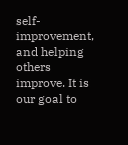self-improvement, and helping others improve. It is our goal to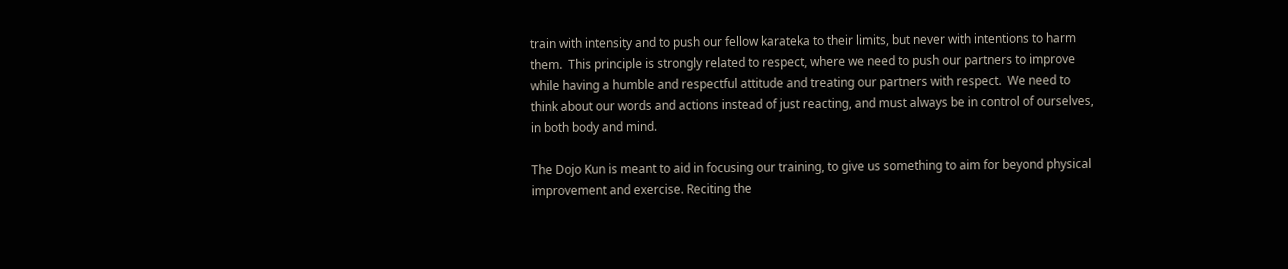train with intensity and to push our fellow karateka to their limits, but never with intentions to harm them.  This principle is strongly related to respect, where we need to push our partners to improve while having a humble and respectful attitude and treating our partners with respect.  We need to think about our words and actions instead of just reacting, and must always be in control of ourselves, in both body and mind.

The Dojo Kun is meant to aid in focusing our training, to give us something to aim for beyond physical improvement and exercise. Reciting the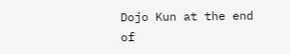Dojo Kun at the end of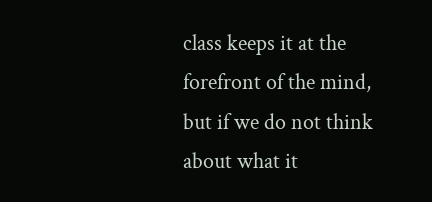class keeps it at the forefront of the mind, but if we do not think about what it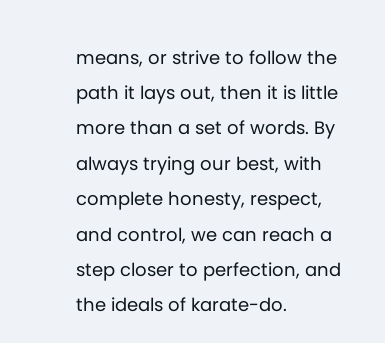means, or strive to follow the path it lays out, then it is little more than a set of words. By always trying our best, with complete honesty, respect, and control, we can reach a step closer to perfection, and the ideals of karate-do.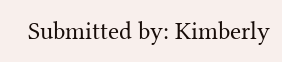Submitted by: Kimberly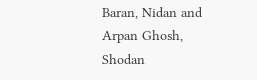Baran, Nidan and Arpan Ghosh, Shodan